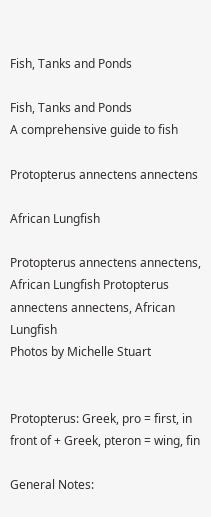Fish, Tanks and Ponds

Fish, Tanks and Ponds
A comprehensive guide to fish

Protopterus annectens annectens

African Lungfish

Protopterus annectens annectens, African Lungfish Protopterus annectens annectens, African Lungfish
Photos by Michelle Stuart


Protopterus: Greek, pro = first, in front of + Greek, pteron = wing, fin

General Notes: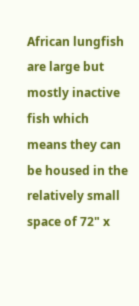African lungfish are large but mostly inactive fish which means they can be housed in the relatively small space of 72" x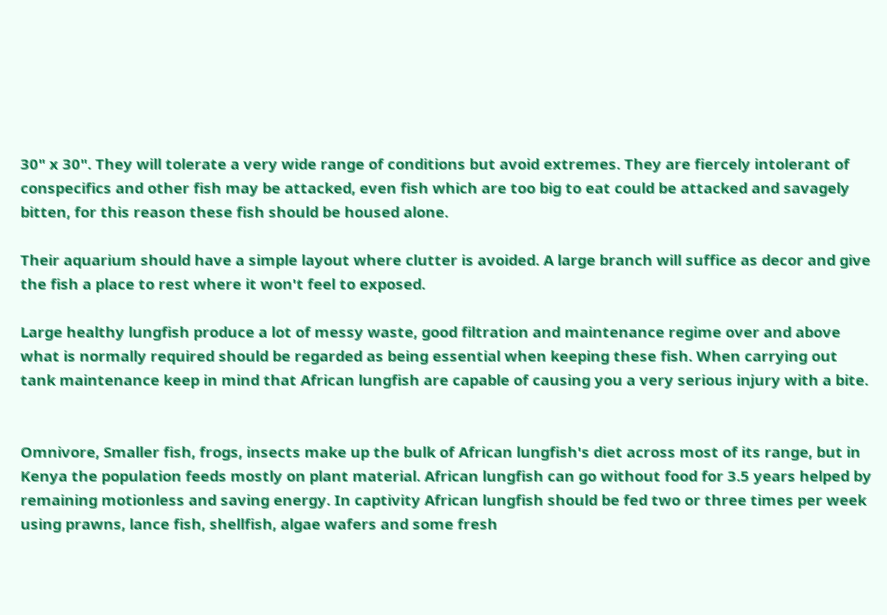30" x 30". They will tolerate a very wide range of conditions but avoid extremes. They are fiercely intolerant of conspecifics and other fish may be attacked, even fish which are too big to eat could be attacked and savagely bitten, for this reason these fish should be housed alone.

Their aquarium should have a simple layout where clutter is avoided. A large branch will suffice as decor and give the fish a place to rest where it won't feel to exposed.

Large healthy lungfish produce a lot of messy waste, good filtration and maintenance regime over and above what is normally required should be regarded as being essential when keeping these fish. When carrying out tank maintenance keep in mind that African lungfish are capable of causing you a very serious injury with a bite.


Omnivore, Smaller fish, frogs, insects make up the bulk of African lungfish's diet across most of its range, but in Kenya the population feeds mostly on plant material. African lungfish can go without food for 3.5 years helped by remaining motionless and saving energy. In captivity African lungfish should be fed two or three times per week using prawns, lance fish, shellfish, algae wafers and some fresh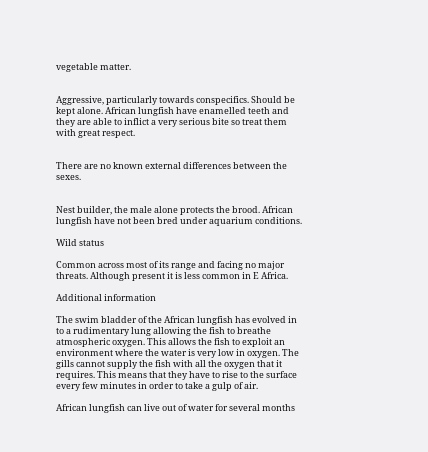vegetable matter.


Aggressive, particularly towards conspecifics. Should be kept alone. African lungfish have enamelled teeth and they are able to inflict a very serious bite so treat them with great respect.


There are no known external differences between the sexes.


Nest builder, the male alone protects the brood. African lungfish have not been bred under aquarium conditions.

Wild status

Common across most of its range and facing no major threats. Although present it is less common in E Africa.

Additional information

The swim bladder of the African lungfish has evolved in to a rudimentary lung allowing the fish to breathe atmospheric oxygen. This allows the fish to exploit an environment where the water is very low in oxygen. The gills cannot supply the fish with all the oxygen that it requires. This means that they have to rise to the surface every few minutes in order to take a gulp of air.

African lungfish can live out of water for several months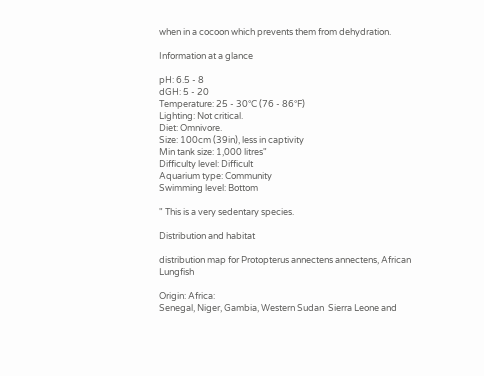when in a cocoon which prevents them from dehydration.

Information at a glance

pH: 6.5 - 8
dGH: 5 - 20
Temperature: 25 - 30°C (76 - 86°F)
Lighting: Not critical.
Diet: Omnivore.
Size: 100cm (39in), less in captivity
Min tank size: 1,000 litres"
Difficulty level: Difficult
Aquarium type: Community
Swimming level: Bottom

" This is a very sedentary species.

Distribution and habitat

distribution map for Protopterus annectens annectens, African Lungfish

Origin: Africa:
Senegal, Niger, Gambia, Western Sudan  Sierra Leone and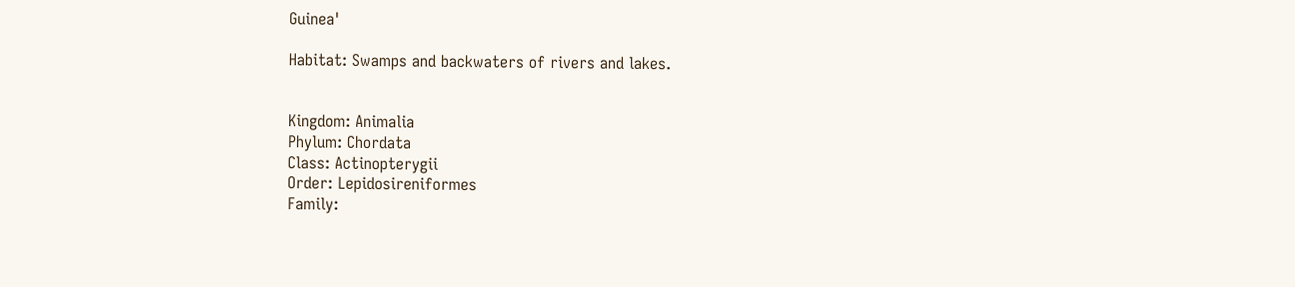Guinea'

Habitat: Swamps and backwaters of rivers and lakes.


Kingdom: Animalia
Phylum: Chordata
Class: Actinopterygii
Order: Lepidosireniformes
Family: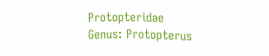Protopteridae
Genus: Protopterus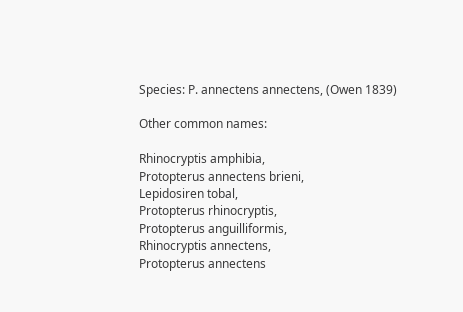Species: P. annectens annectens, (Owen 1839)

Other common names:

Rhinocryptis amphibia,
Protopterus annectens brieni,
Lepidosiren tobal,
Protopterus rhinocryptis,
Protopterus anguilliformis,
Rhinocryptis annectens,
Protopterus annectens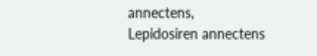annectens,
Lepidosiren annectens